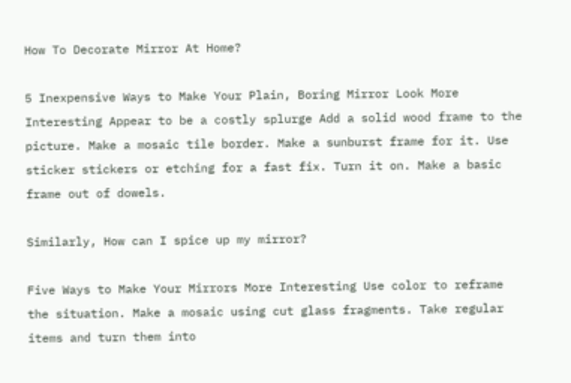How To Decorate Mirror At Home?

5 Inexpensive Ways to Make Your Plain, Boring Mirror Look More Interesting Appear to be a costly splurge Add a solid wood frame to the picture. Make a mosaic tile border. Make a sunburst frame for it. Use sticker stickers or etching for a fast fix. Turn it on. Make a basic frame out of dowels.

Similarly, How can I spice up my mirror?

Five Ways to Make Your Mirrors More Interesting Use color to reframe the situation. Make a mosaic using cut glass fragments. Take regular items and turn them into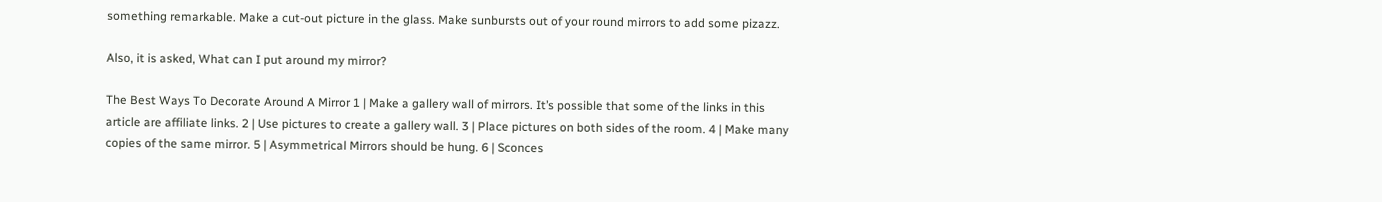something remarkable. Make a cut-out picture in the glass. Make sunbursts out of your round mirrors to add some pizazz.

Also, it is asked, What can I put around my mirror?

The Best Ways To Decorate Around A Mirror 1 | Make a gallery wall of mirrors. It’s possible that some of the links in this article are affiliate links. 2 | Use pictures to create a gallery wall. 3 | Place pictures on both sides of the room. 4 | Make many copies of the same mirror. 5 | Asymmetrical Mirrors should be hung. 6 | Sconces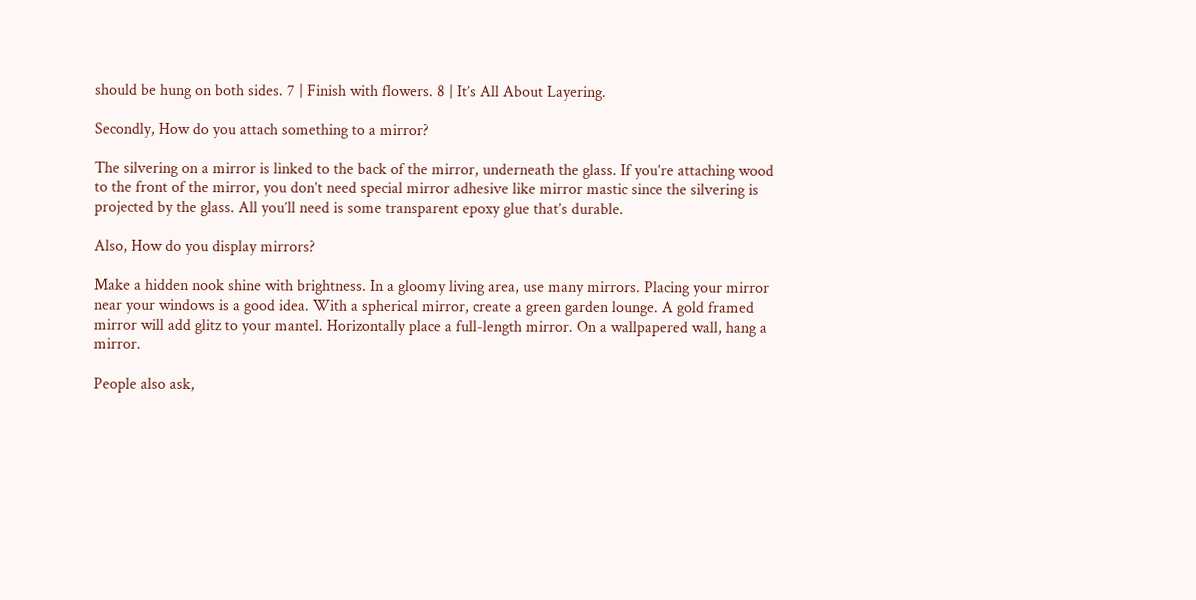should be hung on both sides. 7 | Finish with flowers. 8 | It’s All About Layering.

Secondly, How do you attach something to a mirror?

The silvering on a mirror is linked to the back of the mirror, underneath the glass. If you’re attaching wood to the front of the mirror, you don’t need special mirror adhesive like mirror mastic since the silvering is projected by the glass. All you’ll need is some transparent epoxy glue that’s durable.

Also, How do you display mirrors?

Make a hidden nook shine with brightness. In a gloomy living area, use many mirrors. Placing your mirror near your windows is a good idea. With a spherical mirror, create a green garden lounge. A gold framed mirror will add glitz to your mantel. Horizontally place a full-length mirror. On a wallpapered wall, hang a mirror.

People also ask,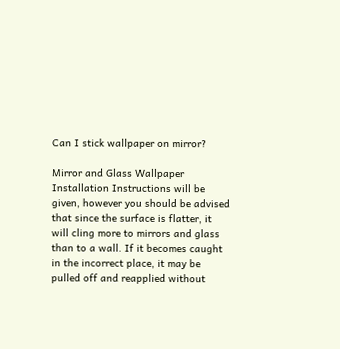Can I stick wallpaper on mirror?

Mirror and Glass Wallpaper Installation Instructions will be given, however you should be advised that since the surface is flatter, it will cling more to mirrors and glass than to a wall. If it becomes caught in the incorrect place, it may be pulled off and reapplied without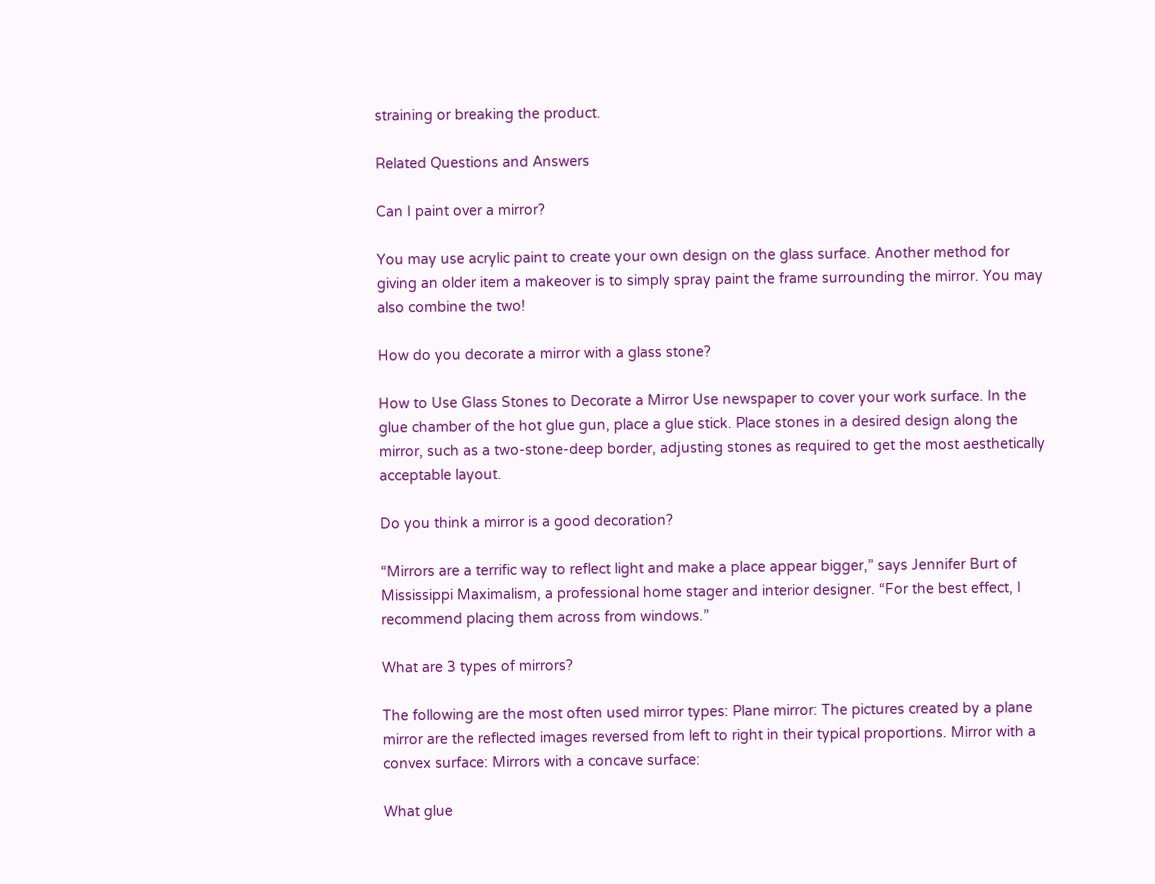straining or breaking the product.

Related Questions and Answers

Can I paint over a mirror?

You may use acrylic paint to create your own design on the glass surface. Another method for giving an older item a makeover is to simply spray paint the frame surrounding the mirror. You may also combine the two!

How do you decorate a mirror with a glass stone?

How to Use Glass Stones to Decorate a Mirror Use newspaper to cover your work surface. In the glue chamber of the hot glue gun, place a glue stick. Place stones in a desired design along the mirror, such as a two-stone-deep border, adjusting stones as required to get the most aesthetically acceptable layout.

Do you think a mirror is a good decoration?

“Mirrors are a terrific way to reflect light and make a place appear bigger,” says Jennifer Burt of Mississippi Maximalism, a professional home stager and interior designer. “For the best effect, I recommend placing them across from windows.”

What are 3 types of mirrors?

The following are the most often used mirror types: Plane mirror: The pictures created by a plane mirror are the reflected images reversed from left to right in their typical proportions. Mirror with a convex surface: Mirrors with a concave surface:

What glue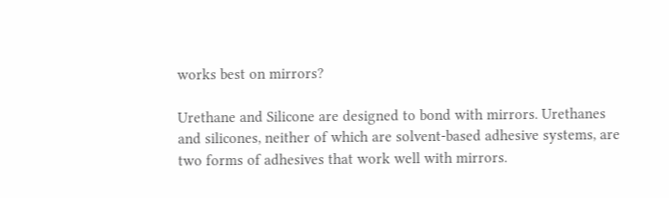works best on mirrors?

Urethane and Silicone are designed to bond with mirrors. Urethanes and silicones, neither of which are solvent-based adhesive systems, are two forms of adhesives that work well with mirrors.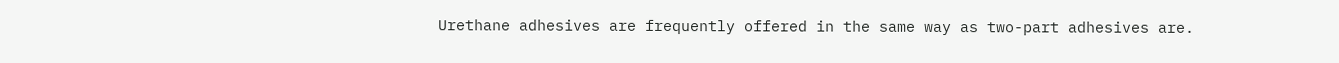Urethane adhesives are frequently offered in the same way as two-part adhesives are.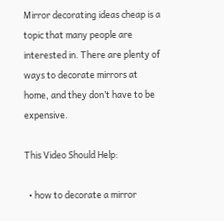Mirror decorating ideas cheap is a topic that many people are interested in. There are plenty of ways to decorate mirrors at home, and they don’t have to be expensive.

This Video Should Help:

  • how to decorate a mirror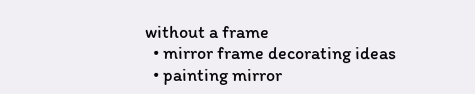without a frame
  • mirror frame decorating ideas
  • painting mirror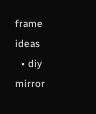frame ideas
  • diy mirror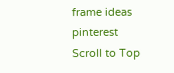frame ideas pinterest
Scroll to Top